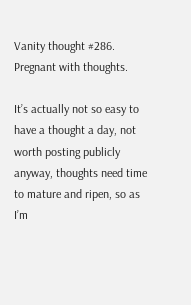Vanity thought #286. Pregnant with thoughts.

It’s actually not so easy to have a thought a day, not worth posting publicly anyway, thoughts need time to mature and ripen, so as I’m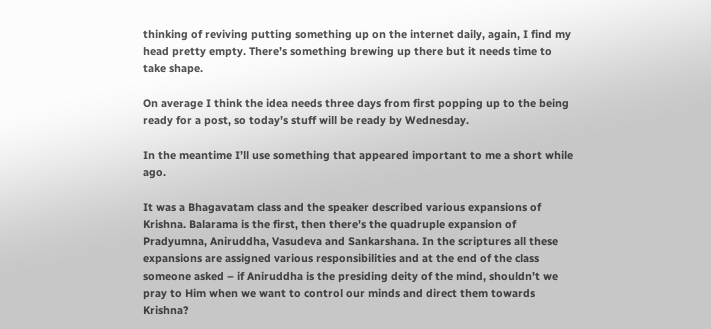thinking of reviving putting something up on the internet daily, again, I find my head pretty empty. There’s something brewing up there but it needs time to take shape.

On average I think the idea needs three days from first popping up to the being ready for a post, so today’s stuff will be ready by Wednesday.

In the meantime I’ll use something that appeared important to me a short while ago.

It was a Bhagavatam class and the speaker described various expansions of Krishna. Balarama is the first, then there’s the quadruple expansion of Pradyumna, Aniruddha, Vasudeva and Sankarshana. In the scriptures all these expansions are assigned various responsibilities and at the end of the class someone asked – if Aniruddha is the presiding deity of the mind, shouldn’t we pray to Him when we want to control our minds and direct them towards Krishna?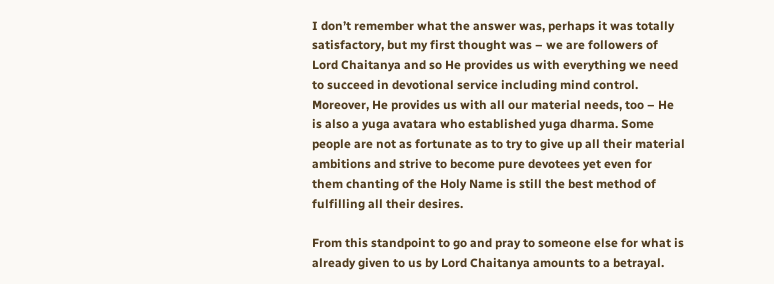I don’t remember what the answer was, perhaps it was totally satisfactory, but my first thought was – we are followers of Lord Chaitanya and so He provides us with everything we need to succeed in devotional service including mind control. Moreover, He provides us with all our material needs, too – He is also a yuga avatara who established yuga dharma. Some people are not as fortunate as to try to give up all their material ambitions and strive to become pure devotees yet even for them chanting of the Holy Name is still the best method of fulfilling all their desires.

From this standpoint to go and pray to someone else for what is already given to us by Lord Chaitanya amounts to a betrayal.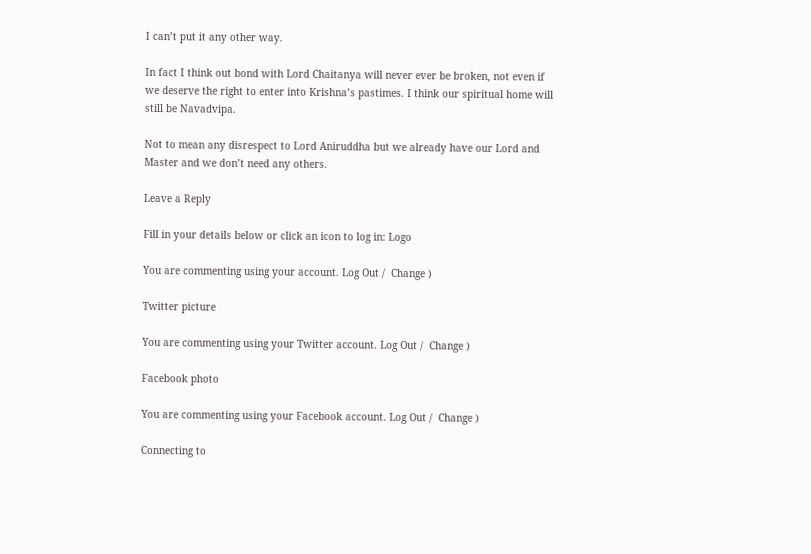I can’t put it any other way.

In fact I think out bond with Lord Chaitanya will never ever be broken, not even if we deserve the right to enter into Krishna’s pastimes. I think our spiritual home will still be Navadvipa.

Not to mean any disrespect to Lord Aniruddha but we already have our Lord and Master and we don’t need any others.

Leave a Reply

Fill in your details below or click an icon to log in: Logo

You are commenting using your account. Log Out /  Change )

Twitter picture

You are commenting using your Twitter account. Log Out /  Change )

Facebook photo

You are commenting using your Facebook account. Log Out /  Change )

Connecting to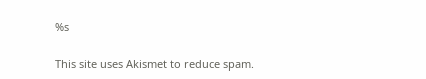%s

This site uses Akismet to reduce spam.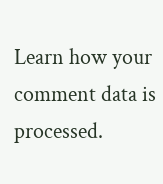Learn how your comment data is processed.